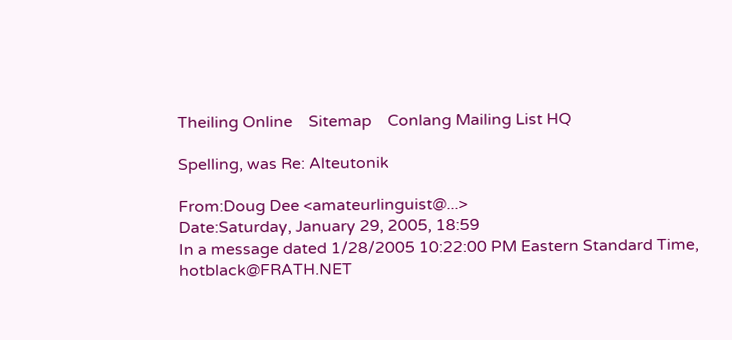Theiling Online    Sitemap    Conlang Mailing List HQ

Spelling, was Re: Alteutonik

From:Doug Dee <amateurlinguist@...>
Date:Saturday, January 29, 2005, 18:59
In a message dated 1/28/2005 10:22:00 PM Eastern Standard Time,
hotblack@FRATH.NET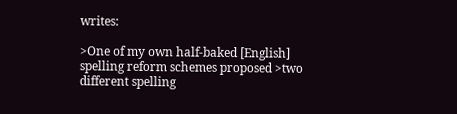writes:

>One of my own half-baked [English] spelling reform schemes proposed >two different spelling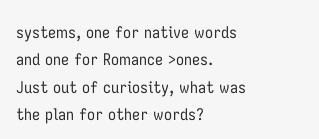systems, one for native words and one for Romance >ones.
Just out of curiosity, what was the plan for other words?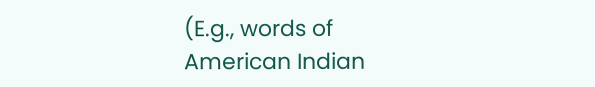(E.g., words of American Indian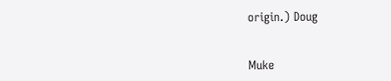origin.) Doug


Muke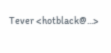Tever <hotblack@...>